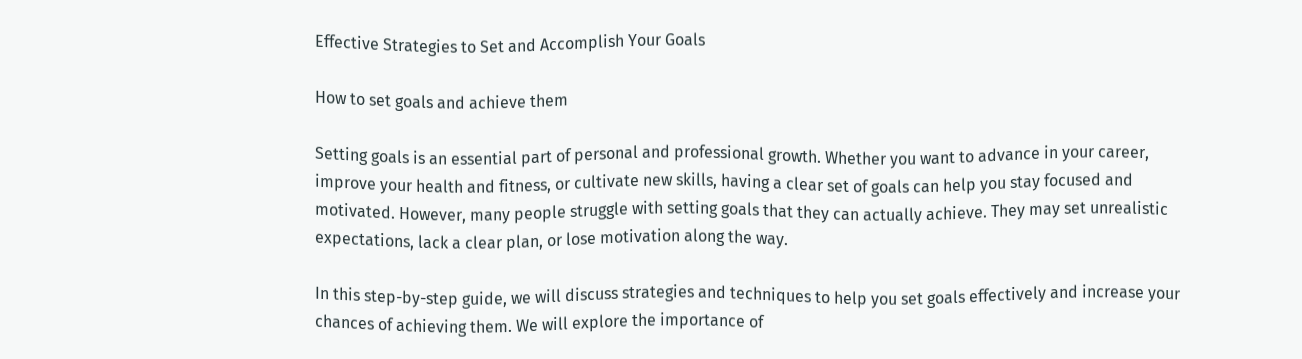Effective Strategies to Set and Accomplish Your Goals

How to set goals and achieve them

Setting goals is an essential part of personal and professional growth. Whether you want to advance in your career, improve your health and fitness, or cultivate new skills, having a clear set of goals can help you stay focused and motivated. However, many people struggle with setting goals that they can actually achieve. They may set unrealistic expectations, lack a clear plan, or lose motivation along the way.

In this step-by-step guide, we will discuss strategies and techniques to help you set goals effectively and increase your chances of achieving them. We will explore the importance of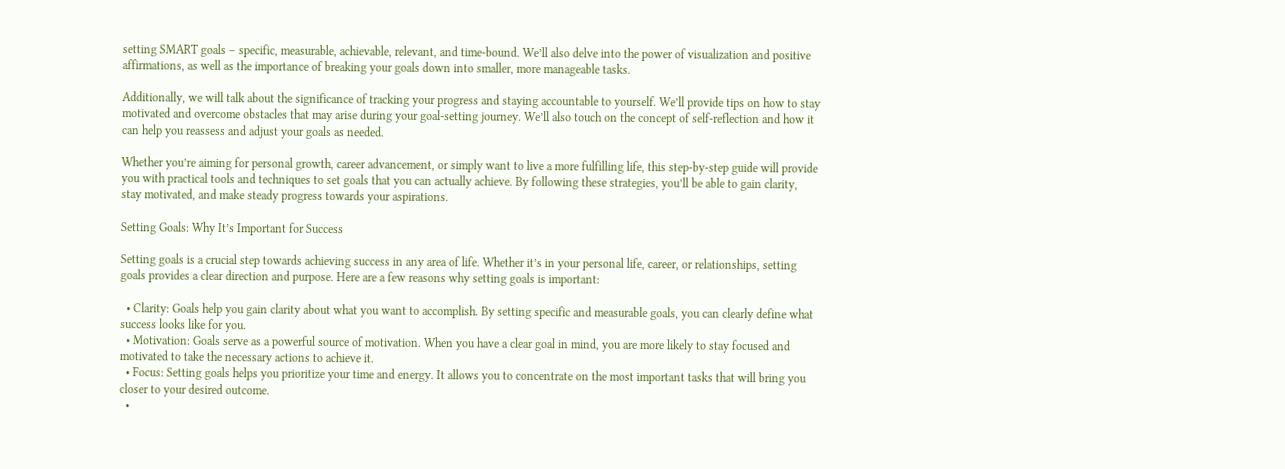setting SMART goals – specific, measurable, achievable, relevant, and time-bound. We’ll also delve into the power of visualization and positive affirmations, as well as the importance of breaking your goals down into smaller, more manageable tasks.

Additionally, we will talk about the significance of tracking your progress and staying accountable to yourself. We’ll provide tips on how to stay motivated and overcome obstacles that may arise during your goal-setting journey. We’ll also touch on the concept of self-reflection and how it can help you reassess and adjust your goals as needed.

Whether you’re aiming for personal growth, career advancement, or simply want to live a more fulfilling life, this step-by-step guide will provide you with practical tools and techniques to set goals that you can actually achieve. By following these strategies, you’ll be able to gain clarity, stay motivated, and make steady progress towards your aspirations.

Setting Goals: Why It’s Important for Success

Setting goals is a crucial step towards achieving success in any area of life. Whether it’s in your personal life, career, or relationships, setting goals provides a clear direction and purpose. Here are a few reasons why setting goals is important:

  • Clarity: Goals help you gain clarity about what you want to accomplish. By setting specific and measurable goals, you can clearly define what success looks like for you.
  • Motivation: Goals serve as a powerful source of motivation. When you have a clear goal in mind, you are more likely to stay focused and motivated to take the necessary actions to achieve it.
  • Focus: Setting goals helps you prioritize your time and energy. It allows you to concentrate on the most important tasks that will bring you closer to your desired outcome.
  •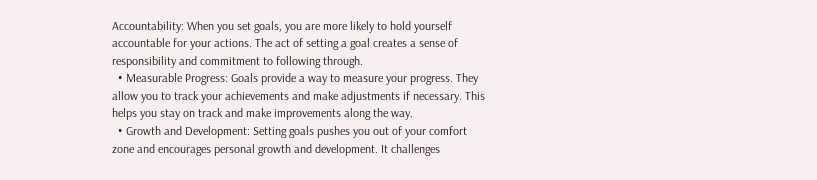Accountability: When you set goals, you are more likely to hold yourself accountable for your actions. The act of setting a goal creates a sense of responsibility and commitment to following through.
  • Measurable Progress: Goals provide a way to measure your progress. They allow you to track your achievements and make adjustments if necessary. This helps you stay on track and make improvements along the way.
  • Growth and Development: Setting goals pushes you out of your comfort zone and encourages personal growth and development. It challenges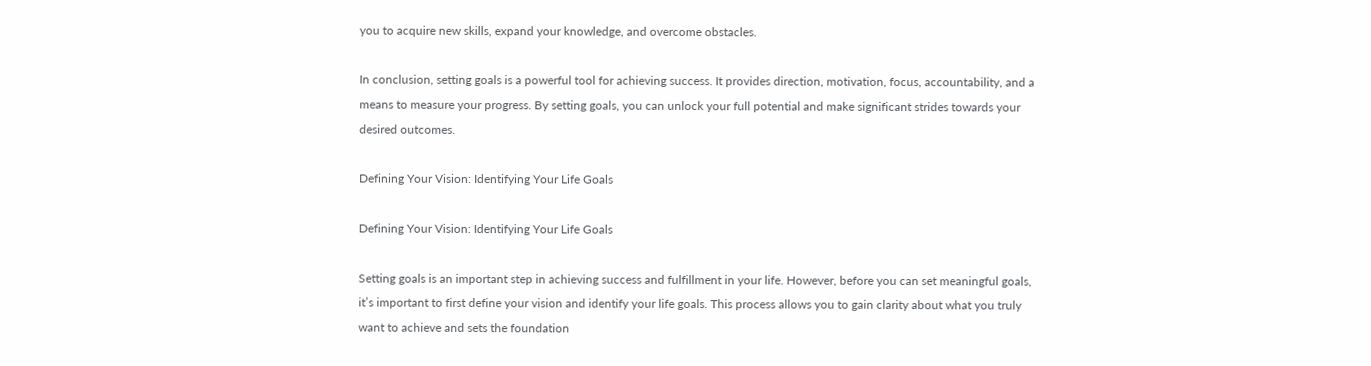you to acquire new skills, expand your knowledge, and overcome obstacles.

In conclusion, setting goals is a powerful tool for achieving success. It provides direction, motivation, focus, accountability, and a means to measure your progress. By setting goals, you can unlock your full potential and make significant strides towards your desired outcomes.

Defining Your Vision: Identifying Your Life Goals

Defining Your Vision: Identifying Your Life Goals

Setting goals is an important step in achieving success and fulfillment in your life. However, before you can set meaningful goals, it’s important to first define your vision and identify your life goals. This process allows you to gain clarity about what you truly want to achieve and sets the foundation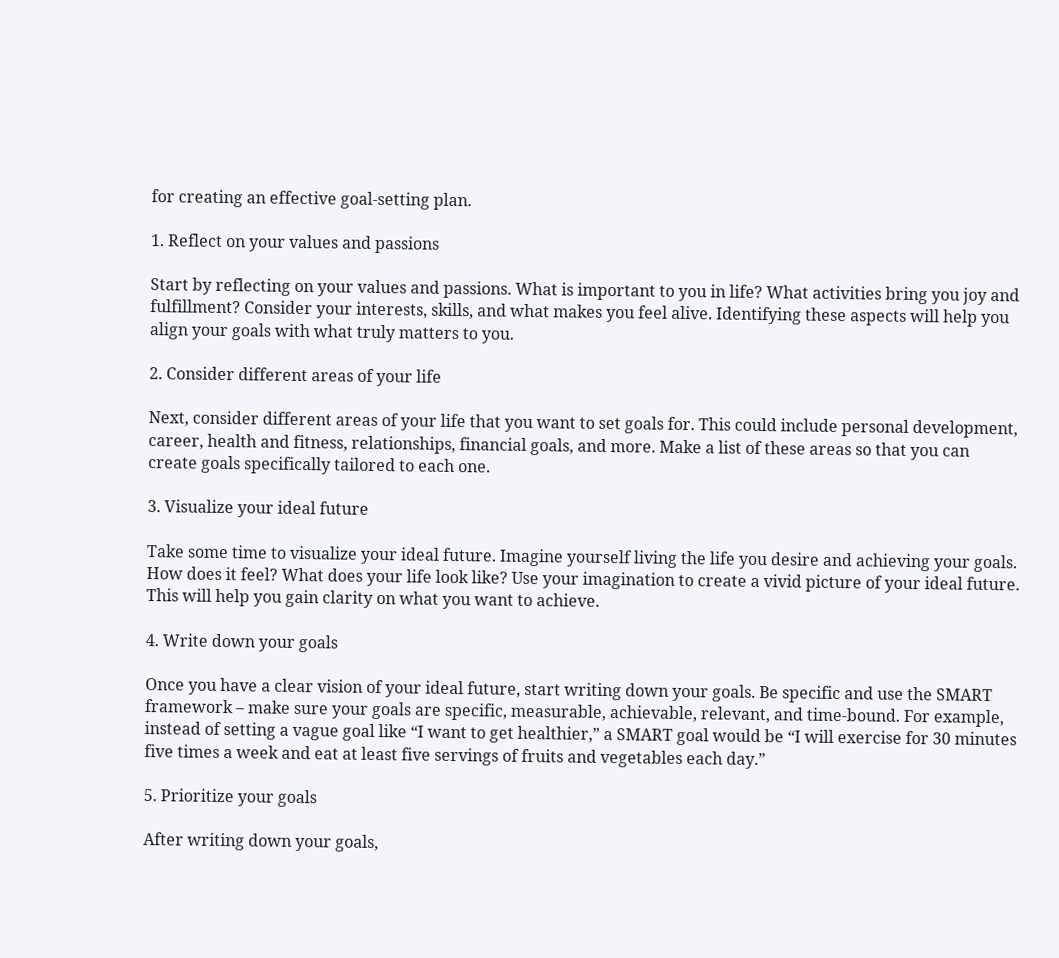for creating an effective goal-setting plan.

1. Reflect on your values and passions

Start by reflecting on your values and passions. What is important to you in life? What activities bring you joy and fulfillment? Consider your interests, skills, and what makes you feel alive. Identifying these aspects will help you align your goals with what truly matters to you.

2. Consider different areas of your life

Next, consider different areas of your life that you want to set goals for. This could include personal development, career, health and fitness, relationships, financial goals, and more. Make a list of these areas so that you can create goals specifically tailored to each one.

3. Visualize your ideal future

Take some time to visualize your ideal future. Imagine yourself living the life you desire and achieving your goals. How does it feel? What does your life look like? Use your imagination to create a vivid picture of your ideal future. This will help you gain clarity on what you want to achieve.

4. Write down your goals

Once you have a clear vision of your ideal future, start writing down your goals. Be specific and use the SMART framework – make sure your goals are specific, measurable, achievable, relevant, and time-bound. For example, instead of setting a vague goal like “I want to get healthier,” a SMART goal would be “I will exercise for 30 minutes five times a week and eat at least five servings of fruits and vegetables each day.”

5. Prioritize your goals

After writing down your goals,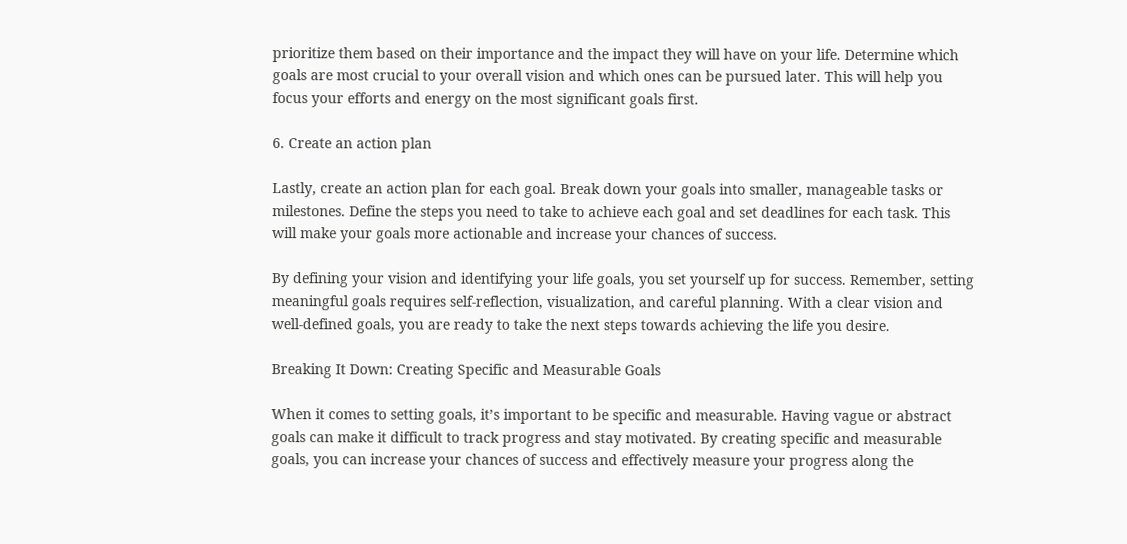prioritize them based on their importance and the impact they will have on your life. Determine which goals are most crucial to your overall vision and which ones can be pursued later. This will help you focus your efforts and energy on the most significant goals first.

6. Create an action plan

Lastly, create an action plan for each goal. Break down your goals into smaller, manageable tasks or milestones. Define the steps you need to take to achieve each goal and set deadlines for each task. This will make your goals more actionable and increase your chances of success.

By defining your vision and identifying your life goals, you set yourself up for success. Remember, setting meaningful goals requires self-reflection, visualization, and careful planning. With a clear vision and well-defined goals, you are ready to take the next steps towards achieving the life you desire.

Breaking It Down: Creating Specific and Measurable Goals

When it comes to setting goals, it’s important to be specific and measurable. Having vague or abstract goals can make it difficult to track progress and stay motivated. By creating specific and measurable goals, you can increase your chances of success and effectively measure your progress along the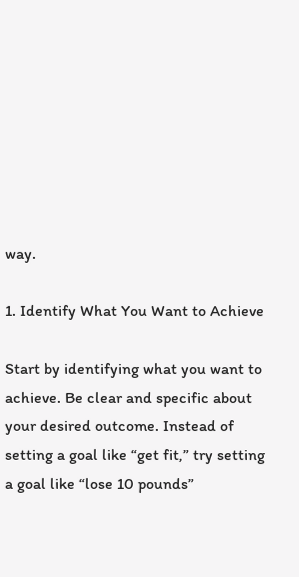way.

1. Identify What You Want to Achieve

Start by identifying what you want to achieve. Be clear and specific about your desired outcome. Instead of setting a goal like “get fit,” try setting a goal like “lose 10 pounds”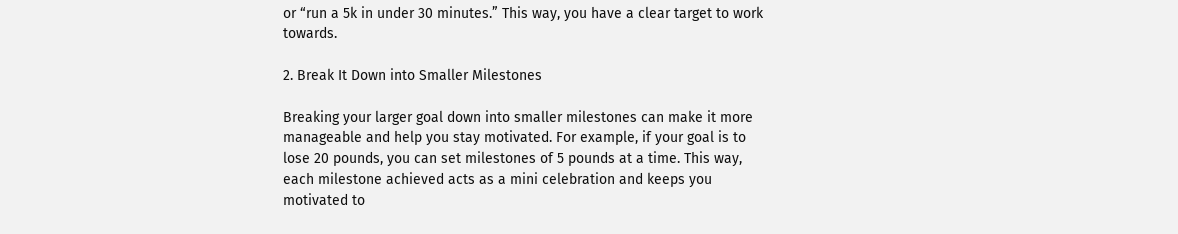or “run a 5k in under 30 minutes.” This way, you have a clear target to work towards.

2. Break It Down into Smaller Milestones

Breaking your larger goal down into smaller milestones can make it more manageable and help you stay motivated. For example, if your goal is to lose 20 pounds, you can set milestones of 5 pounds at a time. This way, each milestone achieved acts as a mini celebration and keeps you motivated to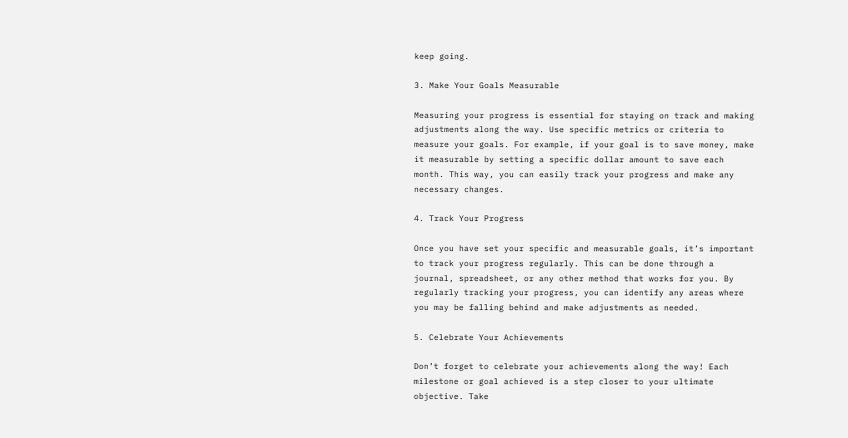keep going.

3. Make Your Goals Measurable

Measuring your progress is essential for staying on track and making adjustments along the way. Use specific metrics or criteria to measure your goals. For example, if your goal is to save money, make it measurable by setting a specific dollar amount to save each month. This way, you can easily track your progress and make any necessary changes.

4. Track Your Progress

Once you have set your specific and measurable goals, it’s important to track your progress regularly. This can be done through a journal, spreadsheet, or any other method that works for you. By regularly tracking your progress, you can identify any areas where you may be falling behind and make adjustments as needed.

5. Celebrate Your Achievements

Don’t forget to celebrate your achievements along the way! Each milestone or goal achieved is a step closer to your ultimate objective. Take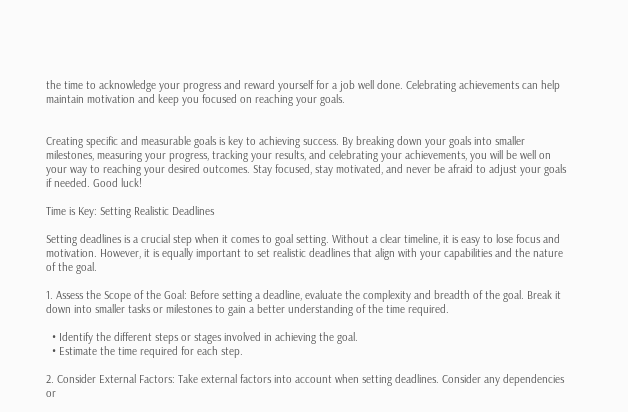the time to acknowledge your progress and reward yourself for a job well done. Celebrating achievements can help maintain motivation and keep you focused on reaching your goals.


Creating specific and measurable goals is key to achieving success. By breaking down your goals into smaller milestones, measuring your progress, tracking your results, and celebrating your achievements, you will be well on your way to reaching your desired outcomes. Stay focused, stay motivated, and never be afraid to adjust your goals if needed. Good luck!

Time is Key: Setting Realistic Deadlines

Setting deadlines is a crucial step when it comes to goal setting. Without a clear timeline, it is easy to lose focus and motivation. However, it is equally important to set realistic deadlines that align with your capabilities and the nature of the goal.

1. Assess the Scope of the Goal: Before setting a deadline, evaluate the complexity and breadth of the goal. Break it down into smaller tasks or milestones to gain a better understanding of the time required.

  • Identify the different steps or stages involved in achieving the goal.
  • Estimate the time required for each step.

2. Consider External Factors: Take external factors into account when setting deadlines. Consider any dependencies or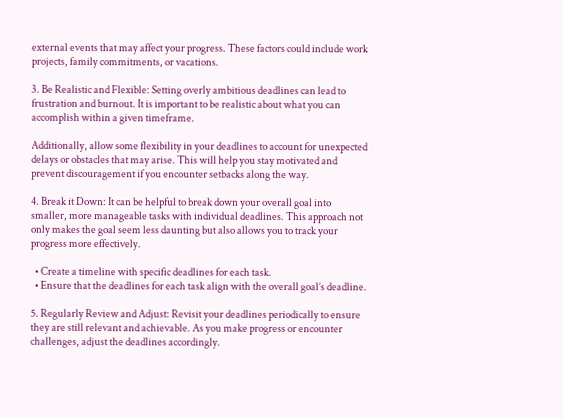external events that may affect your progress. These factors could include work projects, family commitments, or vacations.

3. Be Realistic and Flexible: Setting overly ambitious deadlines can lead to frustration and burnout. It is important to be realistic about what you can accomplish within a given timeframe.

Additionally, allow some flexibility in your deadlines to account for unexpected delays or obstacles that may arise. This will help you stay motivated and prevent discouragement if you encounter setbacks along the way.

4. Break it Down: It can be helpful to break down your overall goal into smaller, more manageable tasks with individual deadlines. This approach not only makes the goal seem less daunting but also allows you to track your progress more effectively.

  • Create a timeline with specific deadlines for each task.
  • Ensure that the deadlines for each task align with the overall goal’s deadline.

5. Regularly Review and Adjust: Revisit your deadlines periodically to ensure they are still relevant and achievable. As you make progress or encounter challenges, adjust the deadlines accordingly.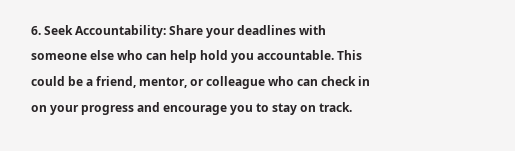6. Seek Accountability: Share your deadlines with someone else who can help hold you accountable. This could be a friend, mentor, or colleague who can check in on your progress and encourage you to stay on track.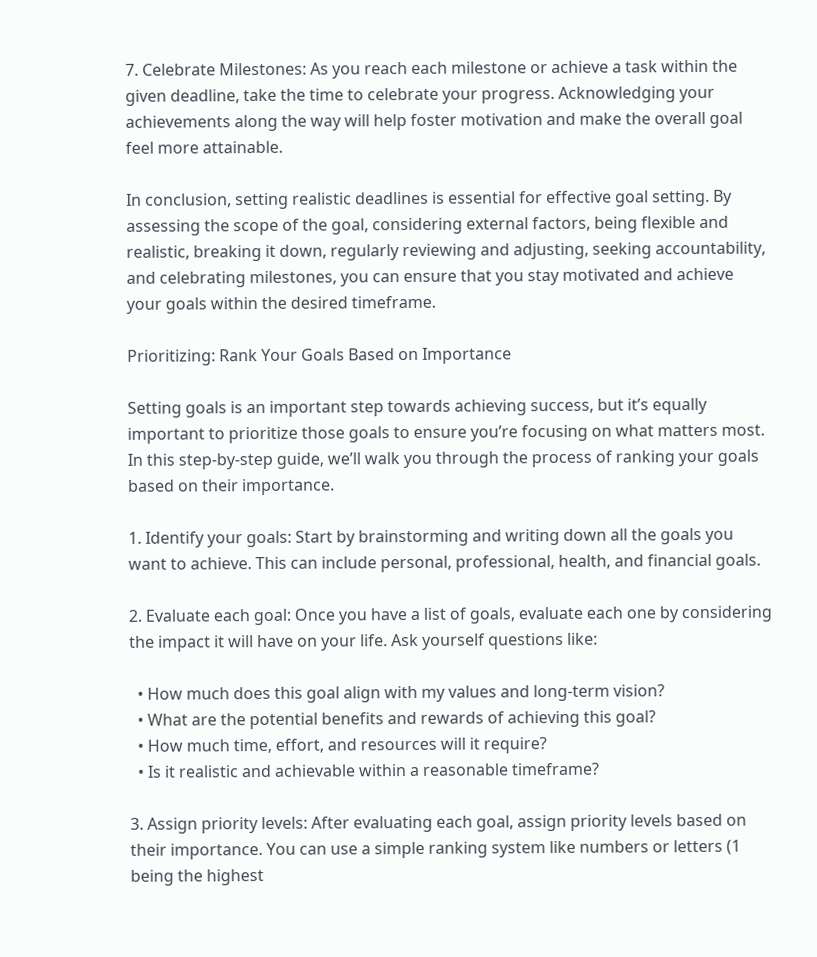7. Celebrate Milestones: As you reach each milestone or achieve a task within the given deadline, take the time to celebrate your progress. Acknowledging your achievements along the way will help foster motivation and make the overall goal feel more attainable.

In conclusion, setting realistic deadlines is essential for effective goal setting. By assessing the scope of the goal, considering external factors, being flexible and realistic, breaking it down, regularly reviewing and adjusting, seeking accountability, and celebrating milestones, you can ensure that you stay motivated and achieve your goals within the desired timeframe.

Prioritizing: Rank Your Goals Based on Importance

Setting goals is an important step towards achieving success, but it’s equally important to prioritize those goals to ensure you’re focusing on what matters most. In this step-by-step guide, we’ll walk you through the process of ranking your goals based on their importance.

1. Identify your goals: Start by brainstorming and writing down all the goals you want to achieve. This can include personal, professional, health, and financial goals.

2. Evaluate each goal: Once you have a list of goals, evaluate each one by considering the impact it will have on your life. Ask yourself questions like:

  • How much does this goal align with my values and long-term vision?
  • What are the potential benefits and rewards of achieving this goal?
  • How much time, effort, and resources will it require?
  • Is it realistic and achievable within a reasonable timeframe?

3. Assign priority levels: After evaluating each goal, assign priority levels based on their importance. You can use a simple ranking system like numbers or letters (1 being the highest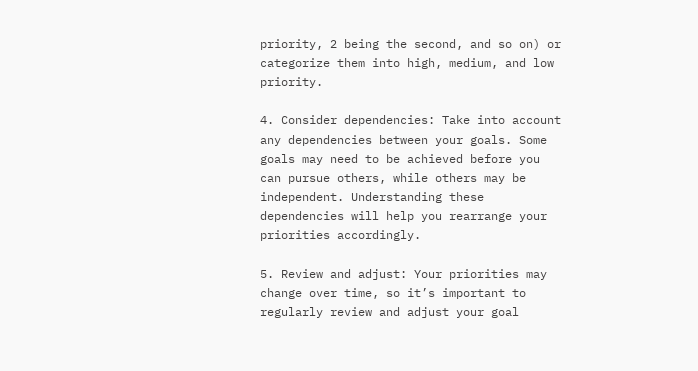priority, 2 being the second, and so on) or categorize them into high, medium, and low priority.

4. Consider dependencies: Take into account any dependencies between your goals. Some goals may need to be achieved before you can pursue others, while others may be independent. Understanding these dependencies will help you rearrange your priorities accordingly.

5. Review and adjust: Your priorities may change over time, so it’s important to regularly review and adjust your goal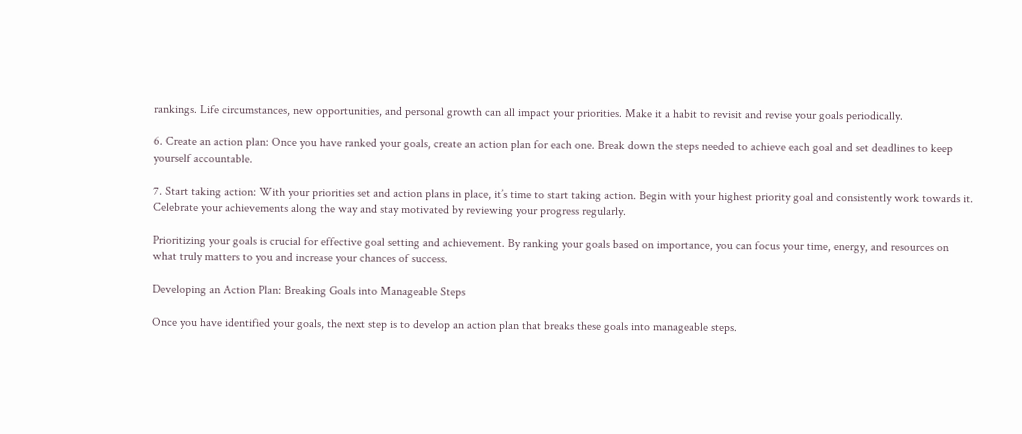rankings. Life circumstances, new opportunities, and personal growth can all impact your priorities. Make it a habit to revisit and revise your goals periodically.

6. Create an action plan: Once you have ranked your goals, create an action plan for each one. Break down the steps needed to achieve each goal and set deadlines to keep yourself accountable.

7. Start taking action: With your priorities set and action plans in place, it’s time to start taking action. Begin with your highest priority goal and consistently work towards it. Celebrate your achievements along the way and stay motivated by reviewing your progress regularly.

Prioritizing your goals is crucial for effective goal setting and achievement. By ranking your goals based on importance, you can focus your time, energy, and resources on what truly matters to you and increase your chances of success.

Developing an Action Plan: Breaking Goals into Manageable Steps

Once you have identified your goals, the next step is to develop an action plan that breaks these goals into manageable steps.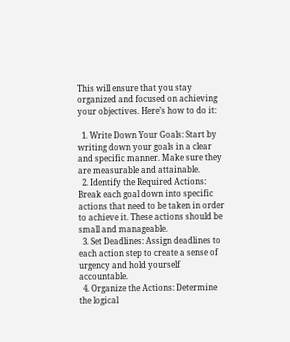This will ensure that you stay organized and focused on achieving your objectives. Here’s how to do it:

  1. Write Down Your Goals: Start by writing down your goals in a clear and specific manner. Make sure they are measurable and attainable.
  2. Identify the Required Actions: Break each goal down into specific actions that need to be taken in order to achieve it. These actions should be small and manageable.
  3. Set Deadlines: Assign deadlines to each action step to create a sense of urgency and hold yourself accountable.
  4. Organize the Actions: Determine the logical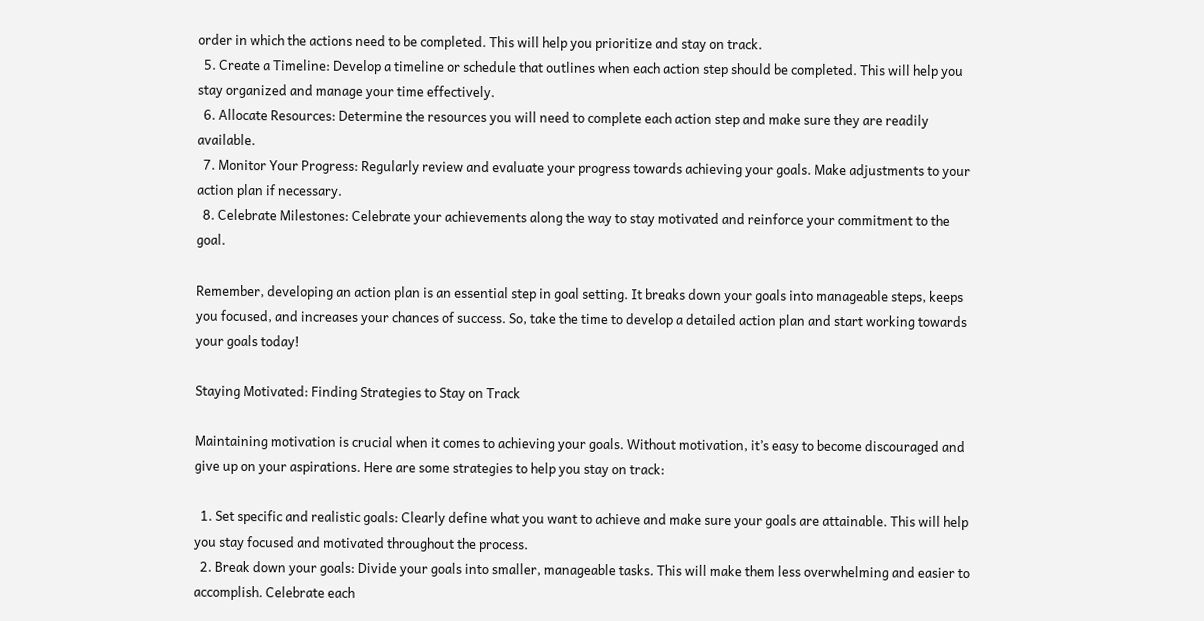order in which the actions need to be completed. This will help you prioritize and stay on track.
  5. Create a Timeline: Develop a timeline or schedule that outlines when each action step should be completed. This will help you stay organized and manage your time effectively.
  6. Allocate Resources: Determine the resources you will need to complete each action step and make sure they are readily available.
  7. Monitor Your Progress: Regularly review and evaluate your progress towards achieving your goals. Make adjustments to your action plan if necessary.
  8. Celebrate Milestones: Celebrate your achievements along the way to stay motivated and reinforce your commitment to the goal.

Remember, developing an action plan is an essential step in goal setting. It breaks down your goals into manageable steps, keeps you focused, and increases your chances of success. So, take the time to develop a detailed action plan and start working towards your goals today!

Staying Motivated: Finding Strategies to Stay on Track

Maintaining motivation is crucial when it comes to achieving your goals. Without motivation, it’s easy to become discouraged and give up on your aspirations. Here are some strategies to help you stay on track:

  1. Set specific and realistic goals: Clearly define what you want to achieve and make sure your goals are attainable. This will help you stay focused and motivated throughout the process.
  2. Break down your goals: Divide your goals into smaller, manageable tasks. This will make them less overwhelming and easier to accomplish. Celebrate each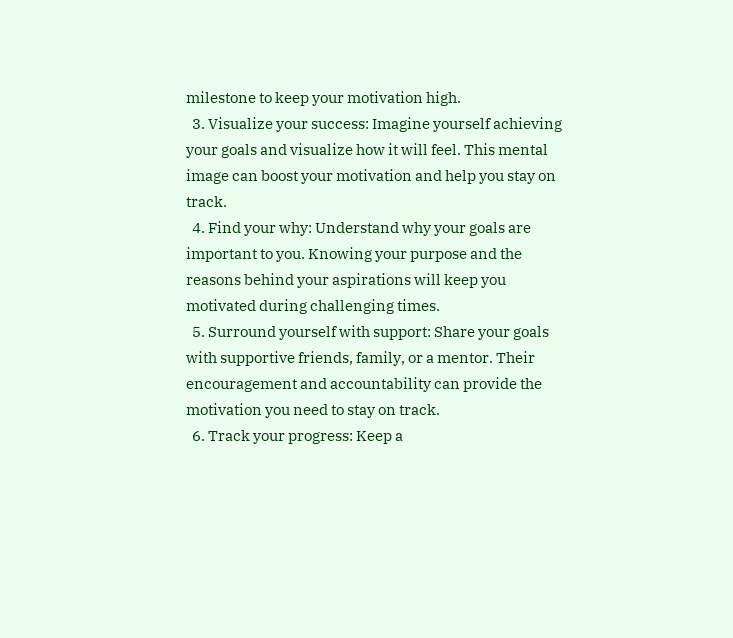milestone to keep your motivation high.
  3. Visualize your success: Imagine yourself achieving your goals and visualize how it will feel. This mental image can boost your motivation and help you stay on track.
  4. Find your why: Understand why your goals are important to you. Knowing your purpose and the reasons behind your aspirations will keep you motivated during challenging times.
  5. Surround yourself with support: Share your goals with supportive friends, family, or a mentor. Their encouragement and accountability can provide the motivation you need to stay on track.
  6. Track your progress: Keep a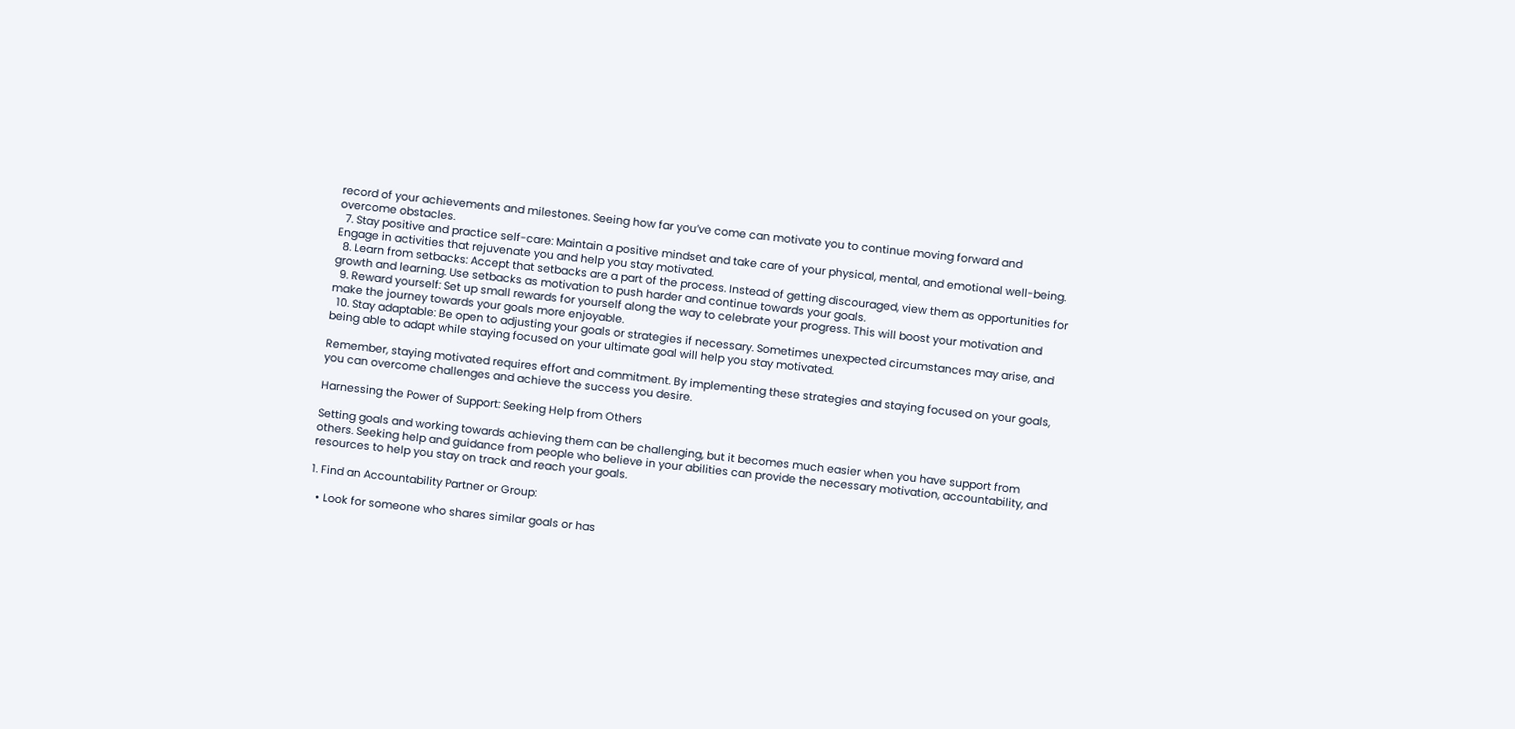record of your achievements and milestones. Seeing how far you’ve come can motivate you to continue moving forward and overcome obstacles.
  7. Stay positive and practice self-care: Maintain a positive mindset and take care of your physical, mental, and emotional well-being. Engage in activities that rejuvenate you and help you stay motivated.
  8. Learn from setbacks: Accept that setbacks are a part of the process. Instead of getting discouraged, view them as opportunities for growth and learning. Use setbacks as motivation to push harder and continue towards your goals.
  9. Reward yourself: Set up small rewards for yourself along the way to celebrate your progress. This will boost your motivation and make the journey towards your goals more enjoyable.
  10. Stay adaptable: Be open to adjusting your goals or strategies if necessary. Sometimes unexpected circumstances may arise, and being able to adapt while staying focused on your ultimate goal will help you stay motivated.

Remember, staying motivated requires effort and commitment. By implementing these strategies and staying focused on your goals, you can overcome challenges and achieve the success you desire.

Harnessing the Power of Support: Seeking Help from Others

Setting goals and working towards achieving them can be challenging, but it becomes much easier when you have support from others. Seeking help and guidance from people who believe in your abilities can provide the necessary motivation, accountability, and resources to help you stay on track and reach your goals.

1. Find an Accountability Partner or Group:

  • Look for someone who shares similar goals or has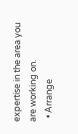expertise in the area you are working on.
  • Arrange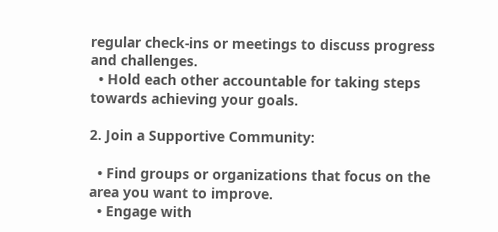regular check-ins or meetings to discuss progress and challenges.
  • Hold each other accountable for taking steps towards achieving your goals.

2. Join a Supportive Community:

  • Find groups or organizations that focus on the area you want to improve.
  • Engage with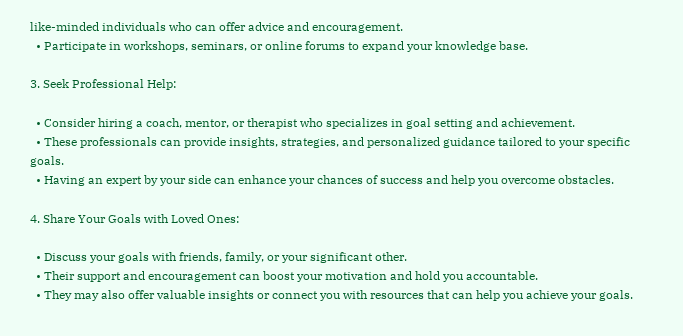like-minded individuals who can offer advice and encouragement.
  • Participate in workshops, seminars, or online forums to expand your knowledge base.

3. Seek Professional Help:

  • Consider hiring a coach, mentor, or therapist who specializes in goal setting and achievement.
  • These professionals can provide insights, strategies, and personalized guidance tailored to your specific goals.
  • Having an expert by your side can enhance your chances of success and help you overcome obstacles.

4. Share Your Goals with Loved Ones:

  • Discuss your goals with friends, family, or your significant other.
  • Their support and encouragement can boost your motivation and hold you accountable.
  • They may also offer valuable insights or connect you with resources that can help you achieve your goals.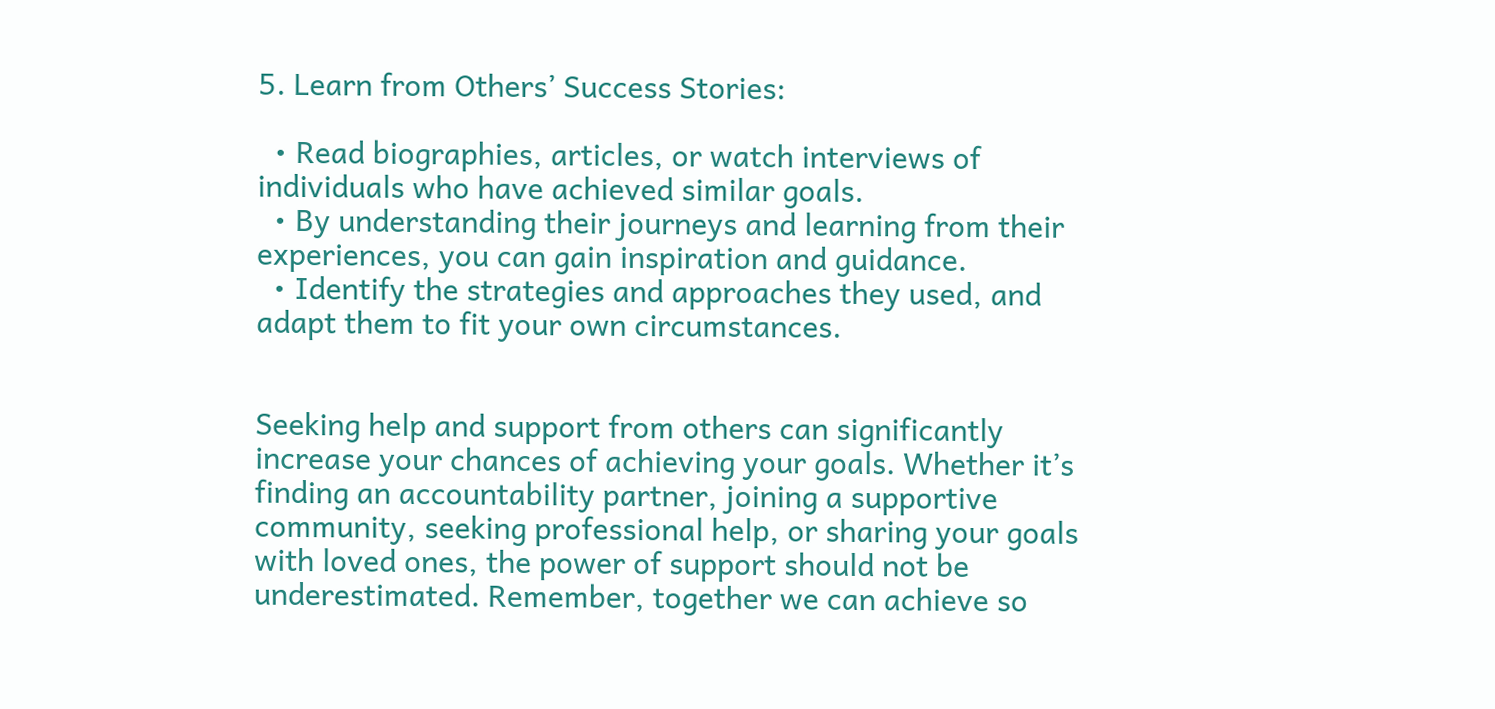5. Learn from Others’ Success Stories:

  • Read biographies, articles, or watch interviews of individuals who have achieved similar goals.
  • By understanding their journeys and learning from their experiences, you can gain inspiration and guidance.
  • Identify the strategies and approaches they used, and adapt them to fit your own circumstances.


Seeking help and support from others can significantly increase your chances of achieving your goals. Whether it’s finding an accountability partner, joining a supportive community, seeking professional help, or sharing your goals with loved ones, the power of support should not be underestimated. Remember, together we can achieve so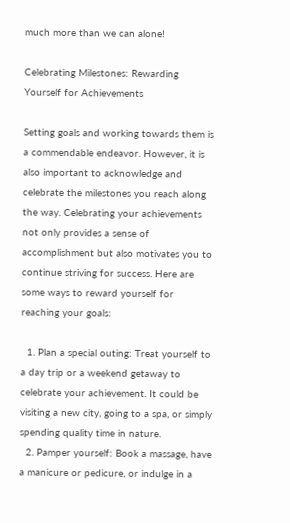much more than we can alone!

Celebrating Milestones: Rewarding Yourself for Achievements

Setting goals and working towards them is a commendable endeavor. However, it is also important to acknowledge and celebrate the milestones you reach along the way. Celebrating your achievements not only provides a sense of accomplishment but also motivates you to continue striving for success. Here are some ways to reward yourself for reaching your goals:

  1. Plan a special outing: Treat yourself to a day trip or a weekend getaway to celebrate your achievement. It could be visiting a new city, going to a spa, or simply spending quality time in nature.
  2. Pamper yourself: Book a massage, have a manicure or pedicure, or indulge in a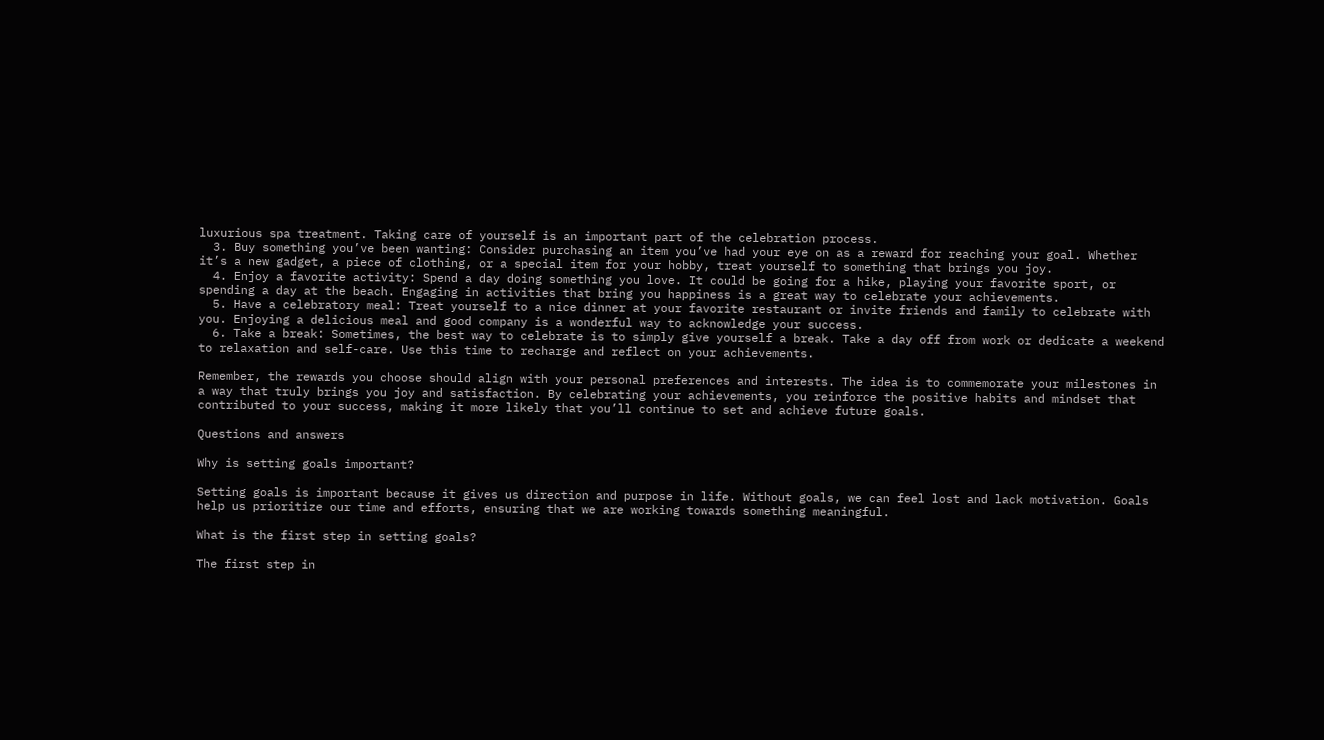luxurious spa treatment. Taking care of yourself is an important part of the celebration process.
  3. Buy something you’ve been wanting: Consider purchasing an item you’ve had your eye on as a reward for reaching your goal. Whether it’s a new gadget, a piece of clothing, or a special item for your hobby, treat yourself to something that brings you joy.
  4. Enjoy a favorite activity: Spend a day doing something you love. It could be going for a hike, playing your favorite sport, or spending a day at the beach. Engaging in activities that bring you happiness is a great way to celebrate your achievements.
  5. Have a celebratory meal: Treat yourself to a nice dinner at your favorite restaurant or invite friends and family to celebrate with you. Enjoying a delicious meal and good company is a wonderful way to acknowledge your success.
  6. Take a break: Sometimes, the best way to celebrate is to simply give yourself a break. Take a day off from work or dedicate a weekend to relaxation and self-care. Use this time to recharge and reflect on your achievements.

Remember, the rewards you choose should align with your personal preferences and interests. The idea is to commemorate your milestones in a way that truly brings you joy and satisfaction. By celebrating your achievements, you reinforce the positive habits and mindset that contributed to your success, making it more likely that you’ll continue to set and achieve future goals.

Questions and answers

Why is setting goals important?

Setting goals is important because it gives us direction and purpose in life. Without goals, we can feel lost and lack motivation. Goals help us prioritize our time and efforts, ensuring that we are working towards something meaningful.

What is the first step in setting goals?

The first step in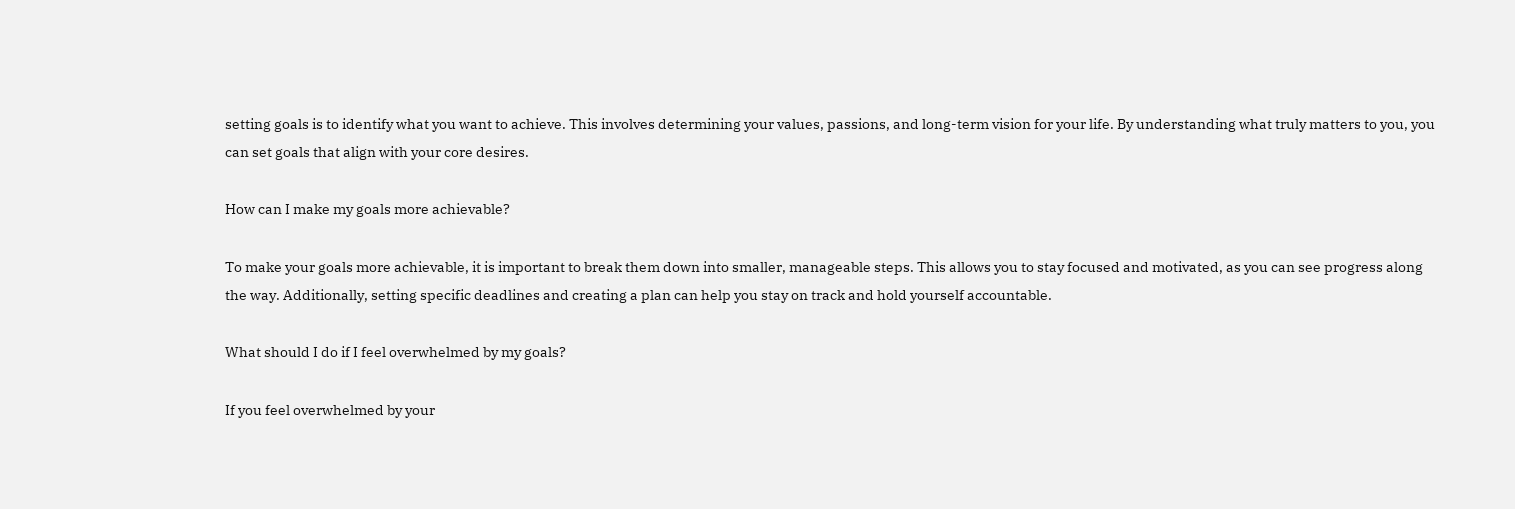setting goals is to identify what you want to achieve. This involves determining your values, passions, and long-term vision for your life. By understanding what truly matters to you, you can set goals that align with your core desires.

How can I make my goals more achievable?

To make your goals more achievable, it is important to break them down into smaller, manageable steps. This allows you to stay focused and motivated, as you can see progress along the way. Additionally, setting specific deadlines and creating a plan can help you stay on track and hold yourself accountable.

What should I do if I feel overwhelmed by my goals?

If you feel overwhelmed by your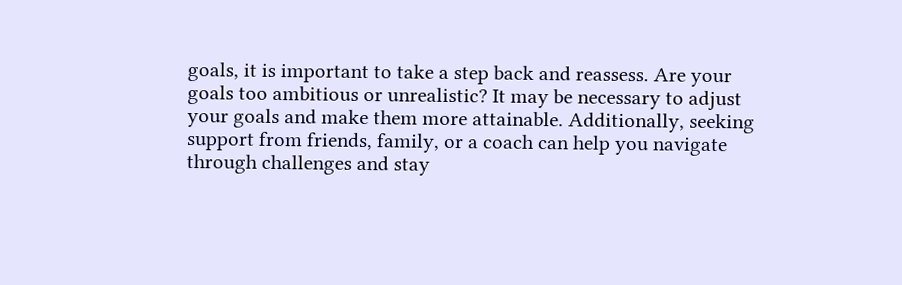goals, it is important to take a step back and reassess. Are your goals too ambitious or unrealistic? It may be necessary to adjust your goals and make them more attainable. Additionally, seeking support from friends, family, or a coach can help you navigate through challenges and stay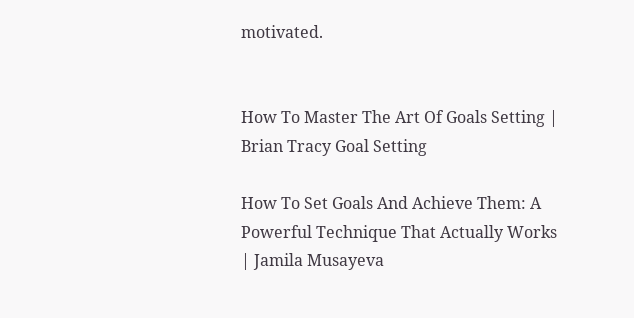motivated.


How To Master The Art Of Goals Setting | Brian Tracy Goal Setting

How To Set Goals And Achieve Them: A Powerful Technique That Actually Works | Jamila Musayeva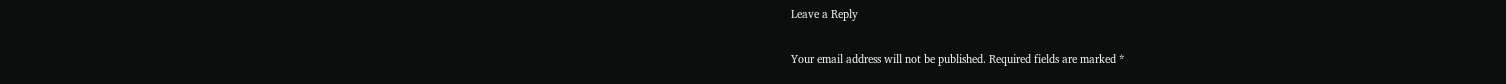Leave a Reply

Your email address will not be published. Required fields are marked *